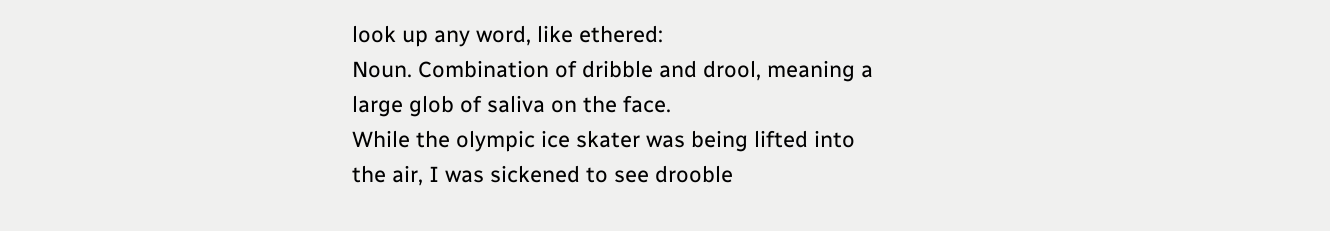look up any word, like ethered:
Noun. Combination of dribble and drool, meaning a large glob of saliva on the face.
While the olympic ice skater was being lifted into the air, I was sickened to see drooble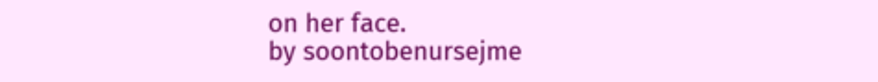on her face.
by soontobenursejme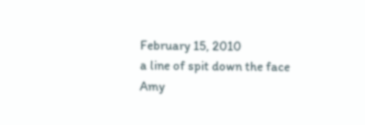February 15, 2010
a line of spit down the face
Amy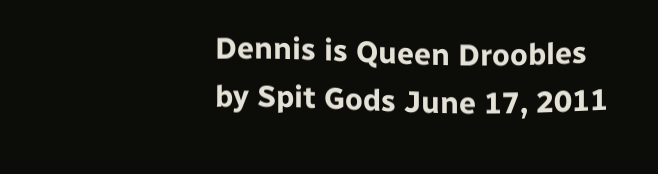Dennis is Queen Droobles
by Spit Gods June 17, 2011